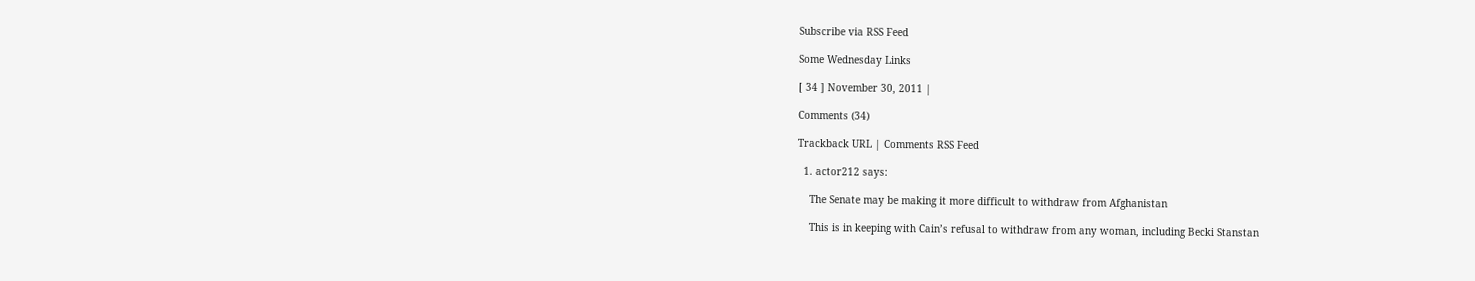Subscribe via RSS Feed

Some Wednesday Links

[ 34 ] November 30, 2011 |

Comments (34)

Trackback URL | Comments RSS Feed

  1. actor212 says:

    The Senate may be making it more difficult to withdraw from Afghanistan

    This is in keeping with Cain’s refusal to withdraw from any woman, including Becki Stanstan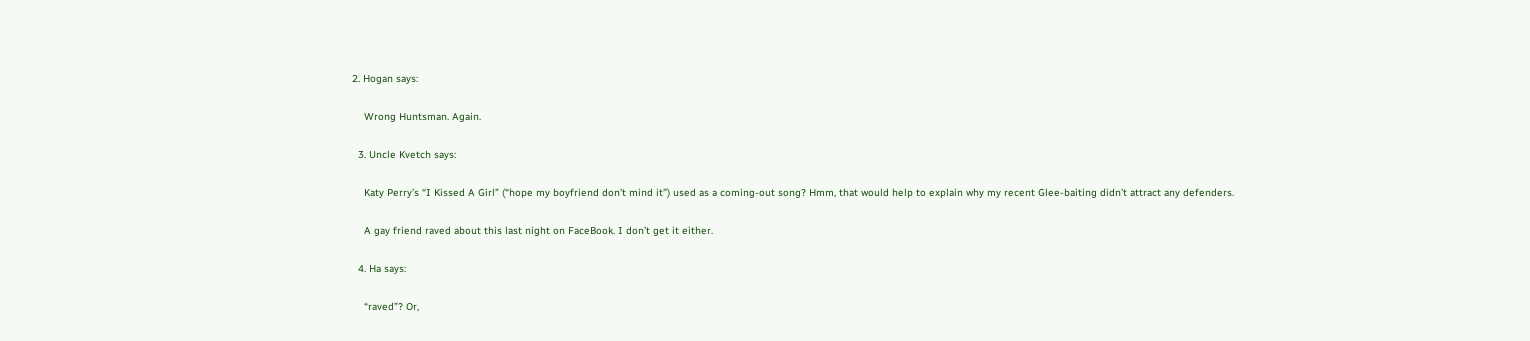2. Hogan says:

    Wrong Huntsman. Again.

  3. Uncle Kvetch says:

    Katy Perry’s “I Kissed A Girl” (“hope my boyfriend don’t mind it”) used as a coming-out song? Hmm, that would help to explain why my recent Glee-baiting didn’t attract any defenders.

    A gay friend raved about this last night on FaceBook. I don’t get it either.

  4. Ha says:

    “raved”? Or,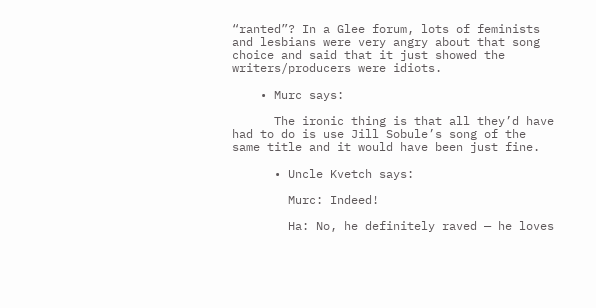“ranted”? In a Glee forum, lots of feminists and lesbians were very angry about that song choice and said that it just showed the writers/producers were idiots.

    • Murc says:

      The ironic thing is that all they’d have had to do is use Jill Sobule’s song of the same title and it would have been just fine.

      • Uncle Kvetch says:

        Murc: Indeed!

        Ha: No, he definitely raved — he loves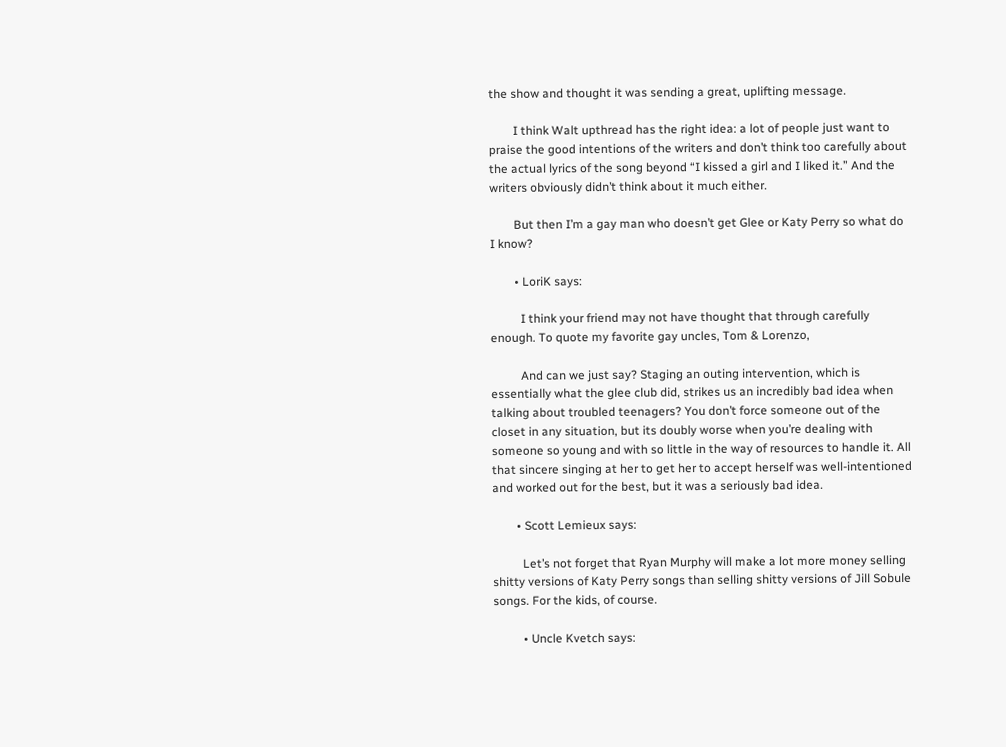the show and thought it was sending a great, uplifting message.

        I think Walt upthread has the right idea: a lot of people just want to praise the good intentions of the writers and don’t think too carefully about the actual lyrics of the song beyond “I kissed a girl and I liked it.” And the writers obviously didn’t think about it much either.

        But then I’m a gay man who doesn’t get Glee or Katy Perry so what do I know?

        • LoriK says:

          I think your friend may not have thought that through carefully enough. To quote my favorite gay uncles, Tom & Lorenzo,

          And can we just say? Staging an outing intervention, which is essentially what the glee club did, strikes us an incredibly bad idea when talking about troubled teenagers? You don’t force someone out of the closet in any situation, but its doubly worse when you’re dealing with someone so young and with so little in the way of resources to handle it. All that sincere singing at her to get her to accept herself was well-intentioned and worked out for the best, but it was a seriously bad idea.

        • Scott Lemieux says:

          Let’s not forget that Ryan Murphy will make a lot more money selling shitty versions of Katy Perry songs than selling shitty versions of Jill Sobule songs. For the kids, of course.

          • Uncle Kvetch says: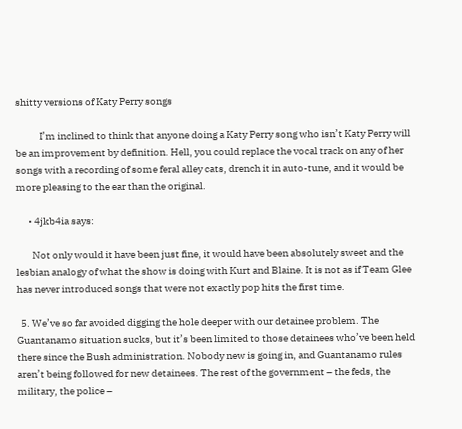shitty versions of Katy Perry songs

            I’m inclined to think that anyone doing a Katy Perry song who isn’t Katy Perry will be an improvement by definition. Hell, you could replace the vocal track on any of her songs with a recording of some feral alley cats, drench it in auto-tune, and it would be more pleasing to the ear than the original.

      • 4jkb4ia says:

        Not only would it have been just fine, it would have been absolutely sweet and the lesbian analogy of what the show is doing with Kurt and Blaine. It is not as if Team Glee has never introduced songs that were not exactly pop hits the first time.

  5. We’ve so far avoided digging the hole deeper with our detainee problem. The Guantanamo situation sucks, but it’s been limited to those detainees who’ve been held there since the Bush administration. Nobody new is going in, and Guantanamo rules aren’t being followed for new detainees. The rest of the government – the feds, the military, the police –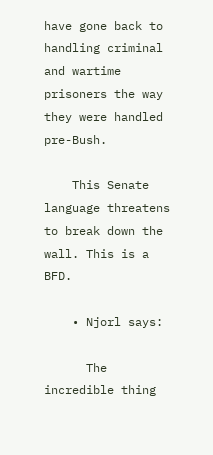have gone back to handling criminal and wartime prisoners the way they were handled pre-Bush.

    This Senate language threatens to break down the wall. This is a BFD.

    • Njorl says:

      The incredible thing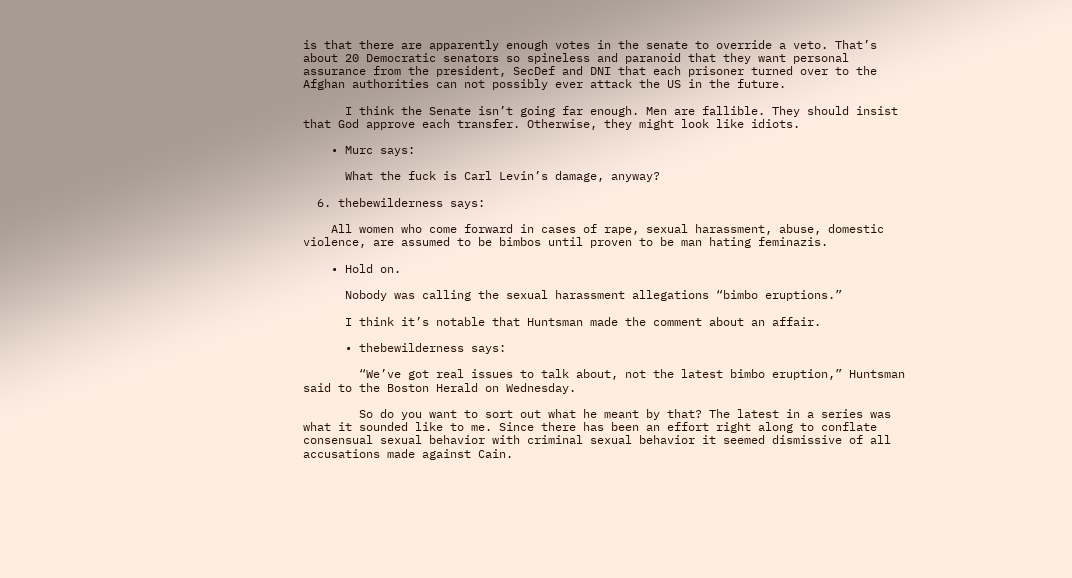is that there are apparently enough votes in the senate to override a veto. That’s about 20 Democratic senators so spineless and paranoid that they want personal assurance from the president, SecDef and DNI that each prisoner turned over to the Afghan authorities can not possibly ever attack the US in the future.

      I think the Senate isn’t going far enough. Men are fallible. They should insist that God approve each transfer. Otherwise, they might look like idiots.

    • Murc says:

      What the fuck is Carl Levin’s damage, anyway?

  6. thebewilderness says:

    All women who come forward in cases of rape, sexual harassment, abuse, domestic violence, are assumed to be bimbos until proven to be man hating feminazis.

    • Hold on.

      Nobody was calling the sexual harassment allegations “bimbo eruptions.”

      I think it’s notable that Huntsman made the comment about an affair.

      • thebewilderness says:

        “We’ve got real issues to talk about, not the latest bimbo eruption,” Huntsman said to the Boston Herald on Wednesday.

        So do you want to sort out what he meant by that? The latest in a series was what it sounded like to me. Since there has been an effort right along to conflate consensual sexual behavior with criminal sexual behavior it seemed dismissive of all accusations made against Cain.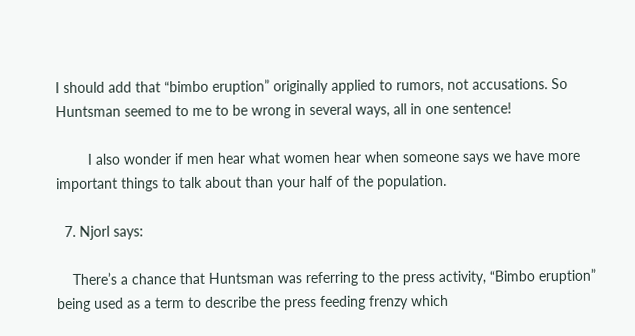I should add that “bimbo eruption” originally applied to rumors, not accusations. So Huntsman seemed to me to be wrong in several ways, all in one sentence!

        I also wonder if men hear what women hear when someone says we have more important things to talk about than your half of the population.

  7. Njorl says:

    There’s a chance that Huntsman was referring to the press activity, “Bimbo eruption” being used as a term to describe the press feeding frenzy which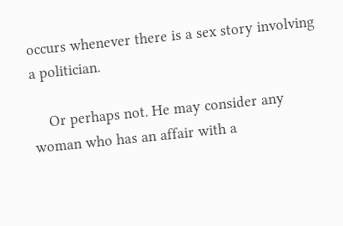occurs whenever there is a sex story involving a politician.

    Or perhaps not. He may consider any woman who has an affair with a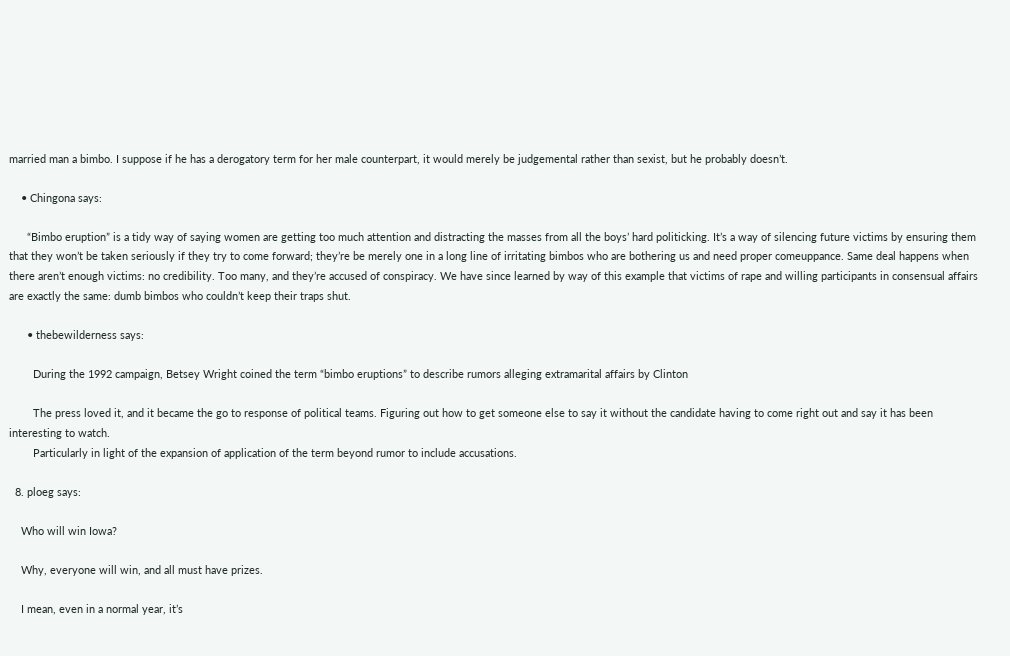married man a bimbo. I suppose if he has a derogatory term for her male counterpart, it would merely be judgemental rather than sexist, but he probably doesn’t.

    • Chingona says:

      “Bimbo eruption” is a tidy way of saying women are getting too much attention and distracting the masses from all the boys’ hard politicking. It’s a way of silencing future victims by ensuring them that they won’t be taken seriously if they try to come forward; they’re be merely one in a long line of irritating bimbos who are bothering us and need proper comeuppance. Same deal happens when there aren’t enough victims: no credibility. Too many, and they’re accused of conspiracy. We have since learned by way of this example that victims of rape and willing participants in consensual affairs are exactly the same: dumb bimbos who couldn’t keep their traps shut.

      • thebewilderness says:

        During the 1992 campaign, Betsey Wright coined the term “bimbo eruptions” to describe rumors alleging extramarital affairs by Clinton

        The press loved it, and it became the go to response of political teams. Figuring out how to get someone else to say it without the candidate having to come right out and say it has been interesting to watch.
        Particularly in light of the expansion of application of the term beyond rumor to include accusations.

  8. ploeg says:

    Who will win Iowa?

    Why, everyone will win, and all must have prizes.

    I mean, even in a normal year, it’s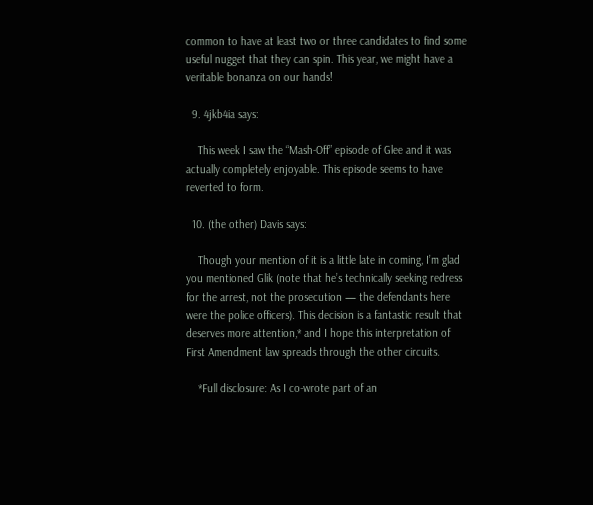common to have at least two or three candidates to find some useful nugget that they can spin. This year, we might have a veritable bonanza on our hands!

  9. 4jkb4ia says:

    This week I saw the “Mash-Off” episode of Glee and it was actually completely enjoyable. This episode seems to have reverted to form.

  10. (the other) Davis says:

    Though your mention of it is a little late in coming, I’m glad you mentioned Glik (note that he’s technically seeking redress for the arrest, not the prosecution — the defendants here were the police officers). This decision is a fantastic result that deserves more attention,* and I hope this interpretation of First Amendment law spreads through the other circuits.

    *Full disclosure: As I co-wrote part of an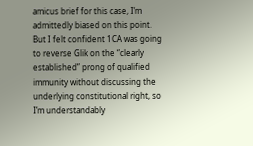amicus brief for this case, I’m admittedly biased on this point. But I felt confident 1CA was going to reverse Glik on the “clearly established” prong of qualified immunity without discussing the underlying constitutional right, so I’m understandably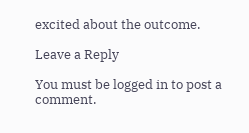excited about the outcome.

Leave a Reply

You must be logged in to post a comment.